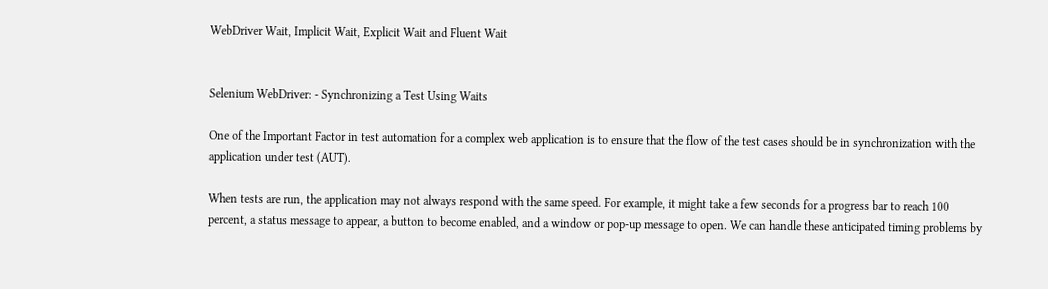WebDriver Wait, Implicit Wait, Explicit Wait and Fluent Wait


Selenium WebDriver: - Synchronizing a Test Using Waits

One of the Important Factor in test automation for a complex web application is to ensure that the flow of the test cases should be in synchronization with the application under test (AUT).

When tests are run, the application may not always respond with the same speed. For example, it might take a few seconds for a progress bar to reach 100 percent, a status message to appear, a button to become enabled, and a window or pop-up message to open. We can handle these anticipated timing problems by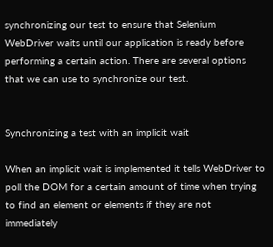synchronizing our test to ensure that Selenium WebDriver waits until our application is ready before performing a certain action. There are several options that we can use to synchronize our test.


Synchronizing a test with an implicit wait

When an implicit wait is implemented it tells WebDriver to poll the DOM for a certain amount of time when trying to find an element or elements if they are not immediately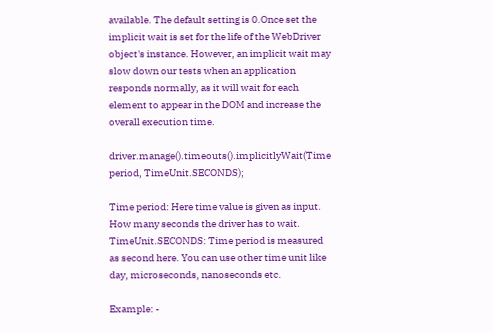available. The default setting is 0.Once set the implicit wait is set for the life of the WebDriver object's instance. However, an implicit wait may slow down our tests when an application responds normally, as it will wait for each element to appear in the DOM and increase the overall execution time.

driver.manage().timeouts().implicitlyWait(Time period, TimeUnit.SECONDS);

Time period: Here time value is given as input. How many seconds the driver has to wait.
TimeUnit.SECONDS: Time period is measured as second here. You can use other time unit like day, microseconds, nanoseconds etc.

Example: -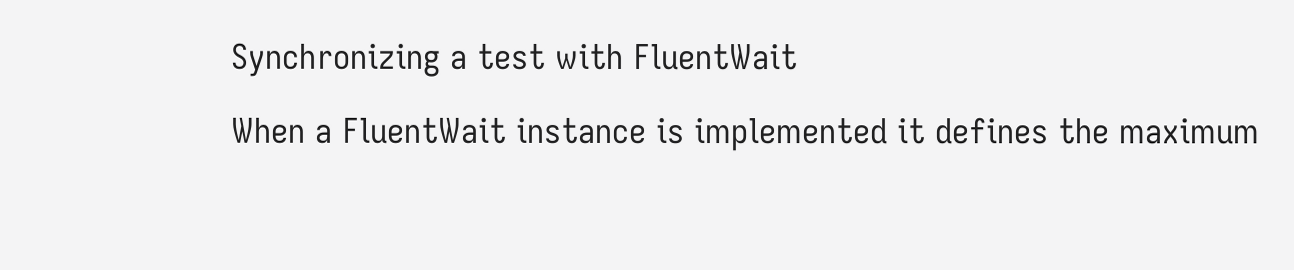Synchronizing a test with FluentWait

When a FluentWait instance is implemented it defines the maximum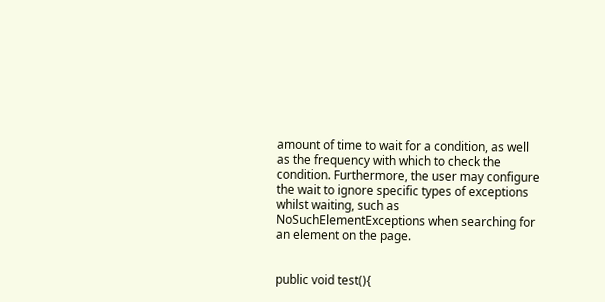amount of time to wait for a condition, as well as the frequency with which to check the condition. Furthermore, the user may configure the wait to ignore specific types of exceptions whilst waiting, such as NoSuchElementExceptions when searching for an element on the page.


public void test(){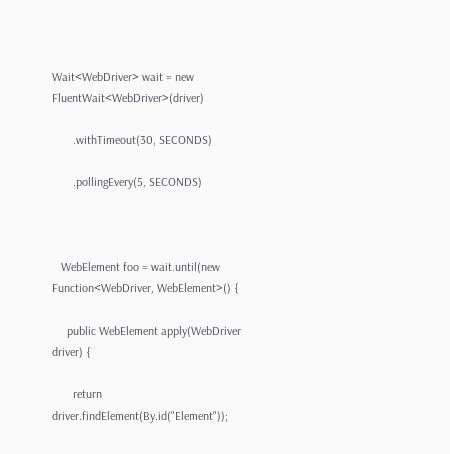Wait<WebDriver> wait = new FluentWait<WebDriver>(driver)

       .withTimeout(30, SECONDS)

       .pollingEvery(5, SECONDS)



   WebElement foo = wait.until(new Function<WebDriver, WebElement>() {

     public WebElement apply(WebDriver driver) {

       return driver.findElement(By.id("Element"));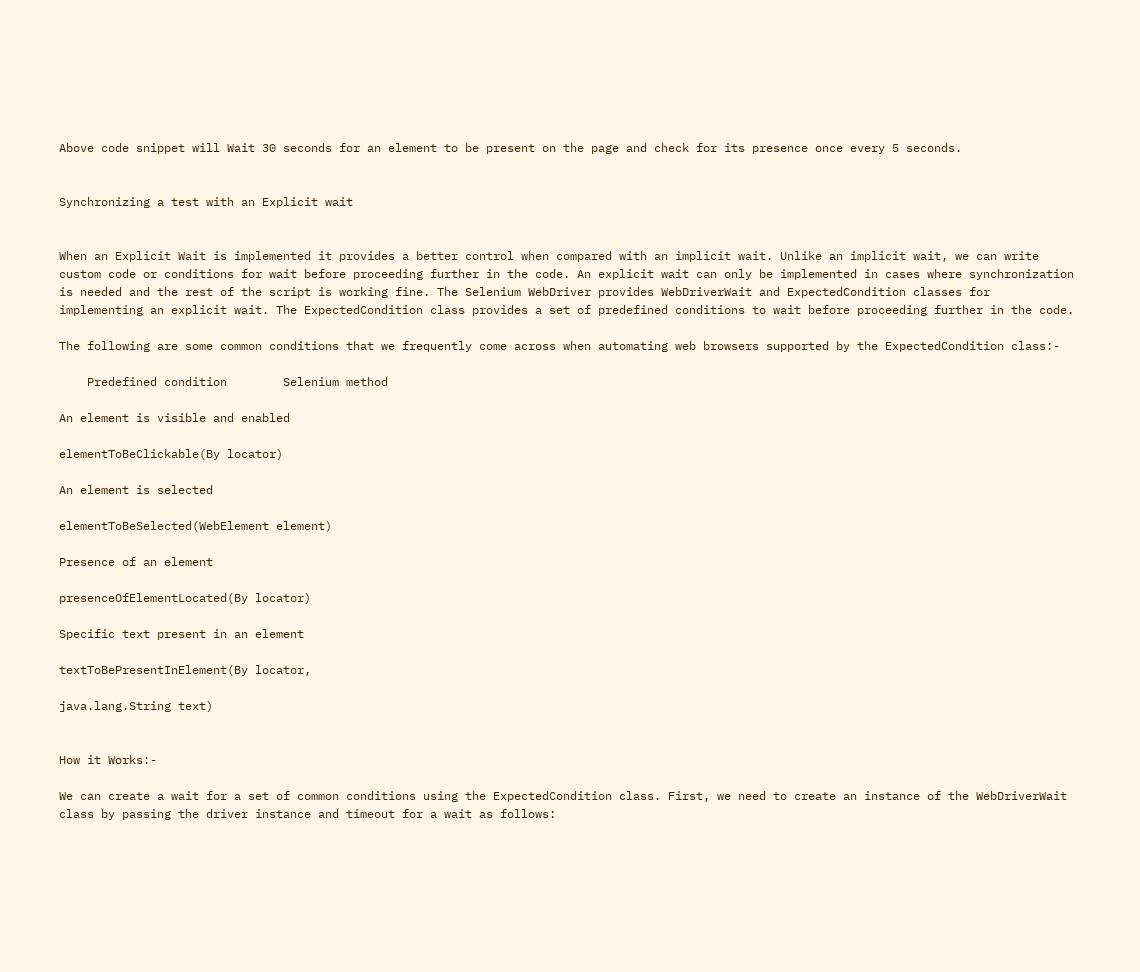Above code snippet will Wait 30 seconds for an element to be present on the page and check for its presence once every 5 seconds.


Synchronizing a test with an Explicit wait


When an Explicit Wait is implemented it provides a better control when compared with an implicit wait. Unlike an implicit wait, we can write custom code or conditions for wait before proceeding further in the code. An explicit wait can only be implemented in cases where synchronization is needed and the rest of the script is working fine. The Selenium WebDriver provides WebDriverWait and ExpectedCondition classes for implementing an explicit wait. The ExpectedCondition class provides a set of predefined conditions to wait before proceeding further in the code.

The following are some common conditions that we frequently come across when automating web browsers supported by the ExpectedCondition class:-

    Predefined condition        Selenium method

An element is visible and enabled

elementToBeClickable(By locator)

An element is selected

elementToBeSelected(WebElement element)

Presence of an element

presenceOfElementLocated(By locator)

Specific text present in an element

textToBePresentInElement(By locator,

java.lang.String text)


How it Works:-

We can create a wait for a set of common conditions using the ExpectedCondition class. First, we need to create an instance of the WebDriverWait class by passing the driver instance and timeout for a wait as follows: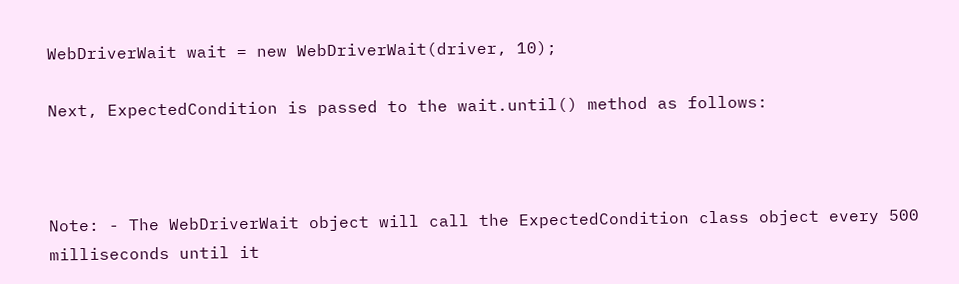WebDriverWait wait = new WebDriverWait(driver, 10);

Next, ExpectedCondition is passed to the wait.until() method as follows:



Note: - The WebDriverWait object will call the ExpectedCondition class object every 500 milliseconds until it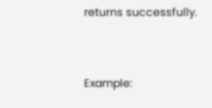returns successfully.


Example: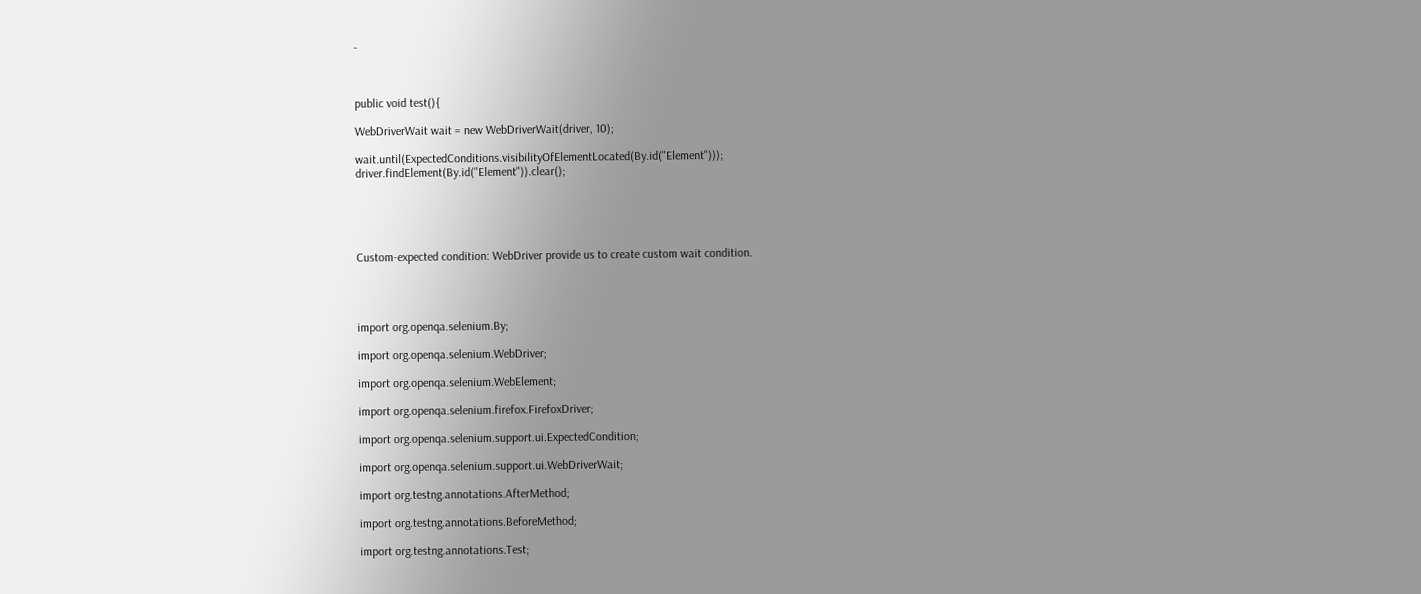-



public void test(){

WebDriverWait wait = new WebDriverWait(driver, 10);

wait.until(ExpectedConditions.visibilityOfElementLocated(By.id("Element")));    driver.findElement(By.id("Element")).clear();





Custom-expected condition: WebDriver provide us to create custom wait condition.




import org.openqa.selenium.By;

import org.openqa.selenium.WebDriver;

import org.openqa.selenium.WebElement;

import org.openqa.selenium.firefox.FirefoxDriver;

import org.openqa.selenium.support.ui.ExpectedCondition;

import org.openqa.selenium.support.ui.WebDriverWait;

import org.testng.annotations.AfterMethod;

import org.testng.annotations.BeforeMethod;

import org.testng.annotations.Test;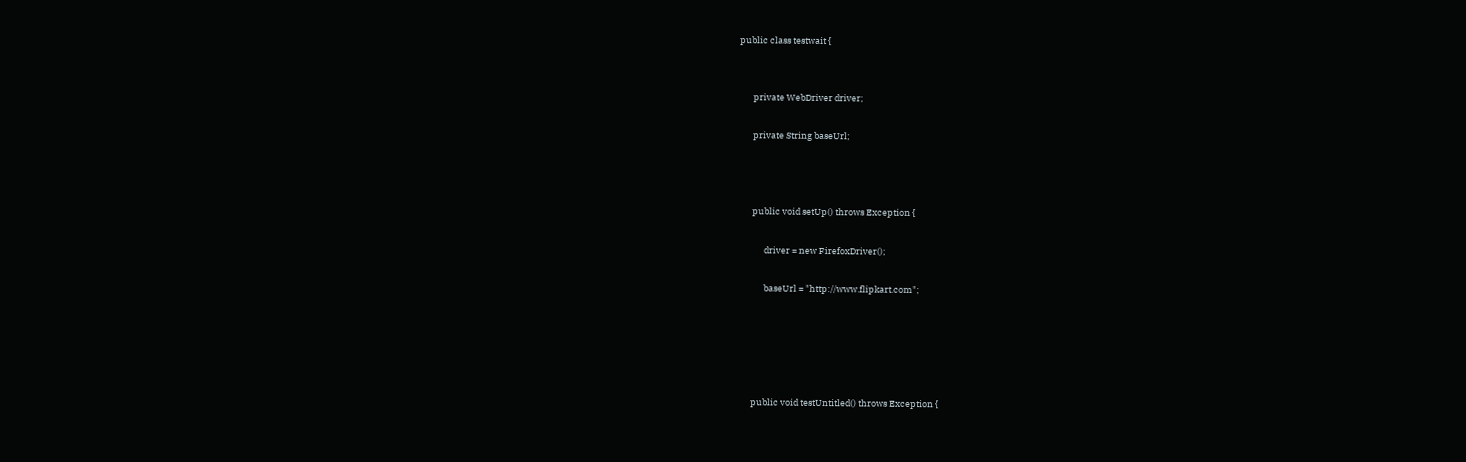public class testwait {


       private WebDriver driver;

       private String baseUrl;



       public void setUp() throws Exception {

             driver = new FirefoxDriver();

             baseUrl = "http://www.flipkart.com";





       public void testUntitled() throws Exception {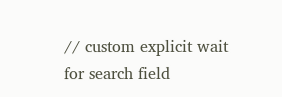// custom explicit wait for search field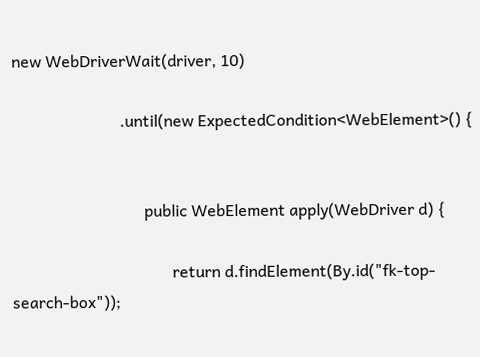new WebDriverWait(driver, 10)

                           .until(new ExpectedCondition<WebElement>() {


                                 public WebElement apply(WebDriver d) {

                                        return d.findElement(By.id("fk-top-search-box"));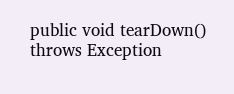public void tearDown() throws Exception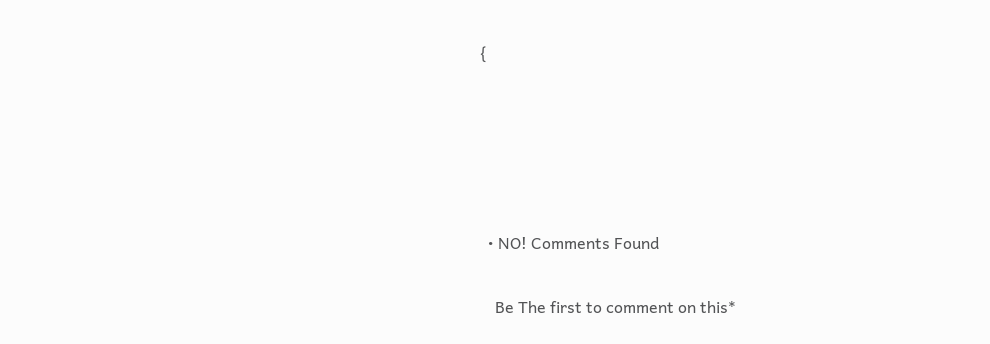{





  • NO! Comments Found

    Be The first to comment on this*